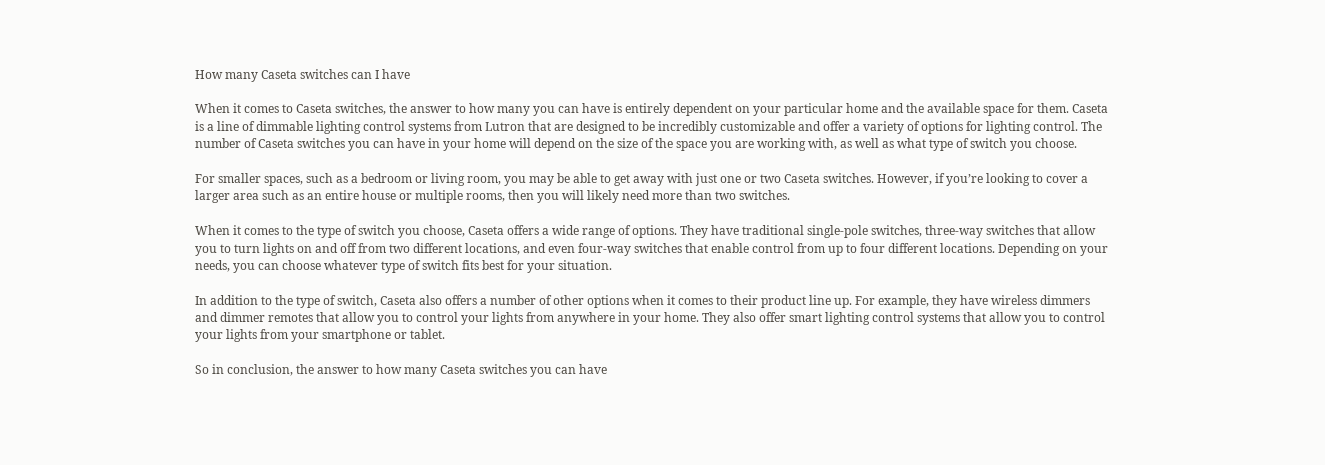How many Caseta switches can I have

When it comes to Caseta switches, the answer to how many you can have is entirely dependent on your particular home and the available space for them. Caseta is a line of dimmable lighting control systems from Lutron that are designed to be incredibly customizable and offer a variety of options for lighting control. The number of Caseta switches you can have in your home will depend on the size of the space you are working with, as well as what type of switch you choose.

For smaller spaces, such as a bedroom or living room, you may be able to get away with just one or two Caseta switches. However, if you’re looking to cover a larger area such as an entire house or multiple rooms, then you will likely need more than two switches.

When it comes to the type of switch you choose, Caseta offers a wide range of options. They have traditional single-pole switches, three-way switches that allow you to turn lights on and off from two different locations, and even four-way switches that enable control from up to four different locations. Depending on your needs, you can choose whatever type of switch fits best for your situation.

In addition to the type of switch, Caseta also offers a number of other options when it comes to their product line up. For example, they have wireless dimmers and dimmer remotes that allow you to control your lights from anywhere in your home. They also offer smart lighting control systems that allow you to control your lights from your smartphone or tablet.

So in conclusion, the answer to how many Caseta switches you can have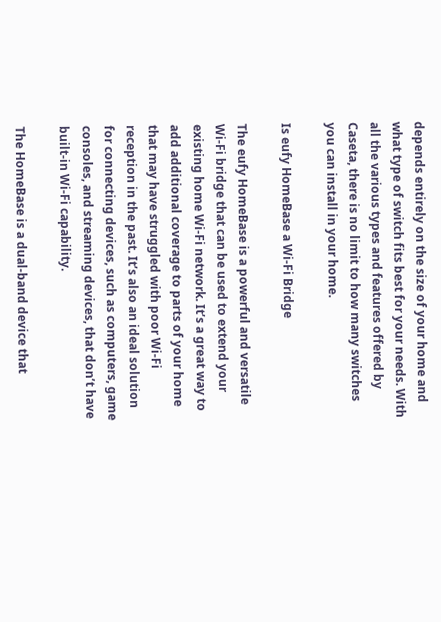depends entirely on the size of your home and what type of switch fits best for your needs. With all the various types and features offered by Caseta, there is no limit to how many switches you can install in your home.

Is eufy HomeBase a Wi-Fi Bridge

The eufy HomeBase is a powerful and versatile Wi-Fi bridge that can be used to extend your existing home Wi-Fi network. It’s a great way to add additional coverage to parts of your home that may have struggled with poor Wi-Fi reception in the past. It’s also an ideal solution for connecting devices, such as computers, game consoles, and streaming devices, that don’t have built-in Wi-Fi capability.

The HomeBase is a dual-band device that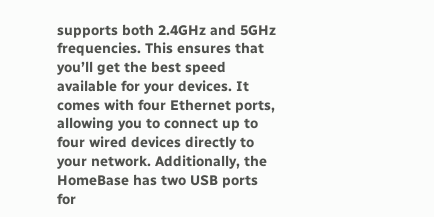supports both 2.4GHz and 5GHz frequencies. This ensures that you’ll get the best speed available for your devices. It comes with four Ethernet ports, allowing you to connect up to four wired devices directly to your network. Additionally, the HomeBase has two USB ports for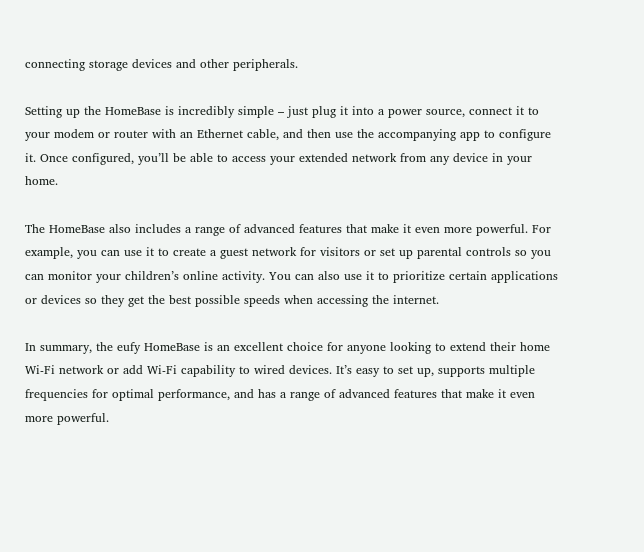connecting storage devices and other peripherals.

Setting up the HomeBase is incredibly simple – just plug it into a power source, connect it to your modem or router with an Ethernet cable, and then use the accompanying app to configure it. Once configured, you’ll be able to access your extended network from any device in your home.

The HomeBase also includes a range of advanced features that make it even more powerful. For example, you can use it to create a guest network for visitors or set up parental controls so you can monitor your children’s online activity. You can also use it to prioritize certain applications or devices so they get the best possible speeds when accessing the internet.

In summary, the eufy HomeBase is an excellent choice for anyone looking to extend their home Wi-Fi network or add Wi-Fi capability to wired devices. It’s easy to set up, supports multiple frequencies for optimal performance, and has a range of advanced features that make it even more powerful.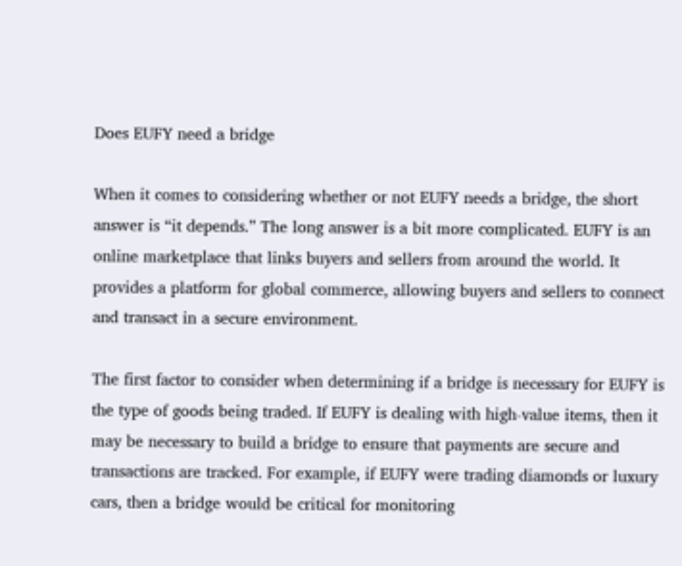Does EUFY need a bridge

When it comes to considering whether or not EUFY needs a bridge, the short answer is “it depends.” The long answer is a bit more complicated. EUFY is an online marketplace that links buyers and sellers from around the world. It provides a platform for global commerce, allowing buyers and sellers to connect and transact in a secure environment.

The first factor to consider when determining if a bridge is necessary for EUFY is the type of goods being traded. If EUFY is dealing with high-value items, then it may be necessary to build a bridge to ensure that payments are secure and transactions are tracked. For example, if EUFY were trading diamonds or luxury cars, then a bridge would be critical for monitoring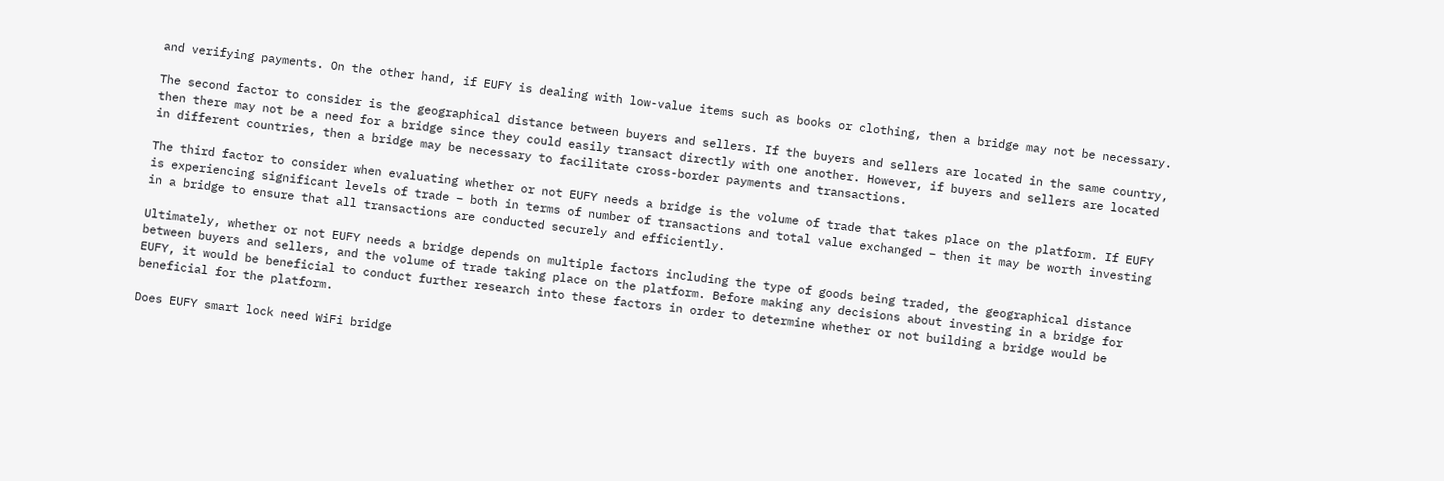and verifying payments. On the other hand, if EUFY is dealing with low-value items such as books or clothing, then a bridge may not be necessary.

The second factor to consider is the geographical distance between buyers and sellers. If the buyers and sellers are located in the same country, then there may not be a need for a bridge since they could easily transact directly with one another. However, if buyers and sellers are located in different countries, then a bridge may be necessary to facilitate cross-border payments and transactions.

The third factor to consider when evaluating whether or not EUFY needs a bridge is the volume of trade that takes place on the platform. If EUFY is experiencing significant levels of trade – both in terms of number of transactions and total value exchanged – then it may be worth investing in a bridge to ensure that all transactions are conducted securely and efficiently.

Ultimately, whether or not EUFY needs a bridge depends on multiple factors including the type of goods being traded, the geographical distance between buyers and sellers, and the volume of trade taking place on the platform. Before making any decisions about investing in a bridge for EUFY, it would be beneficial to conduct further research into these factors in order to determine whether or not building a bridge would be beneficial for the platform.

Does EUFY smart lock need WiFi bridge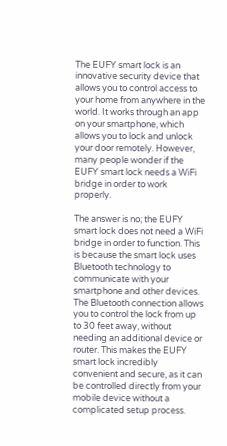The EUFY smart lock is an innovative security device that allows you to control access to your home from anywhere in the world. It works through an app on your smartphone, which allows you to lock and unlock your door remotely. However, many people wonder if the EUFY smart lock needs a WiFi bridge in order to work properly.

The answer is no; the EUFY smart lock does not need a WiFi bridge in order to function. This is because the smart lock uses Bluetooth technology to communicate with your smartphone and other devices. The Bluetooth connection allows you to control the lock from up to 30 feet away, without needing an additional device or router. This makes the EUFY smart lock incredibly convenient and secure, as it can be controlled directly from your mobile device without a complicated setup process.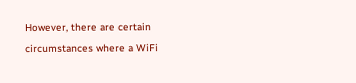However, there are certain circumstances where a WiFi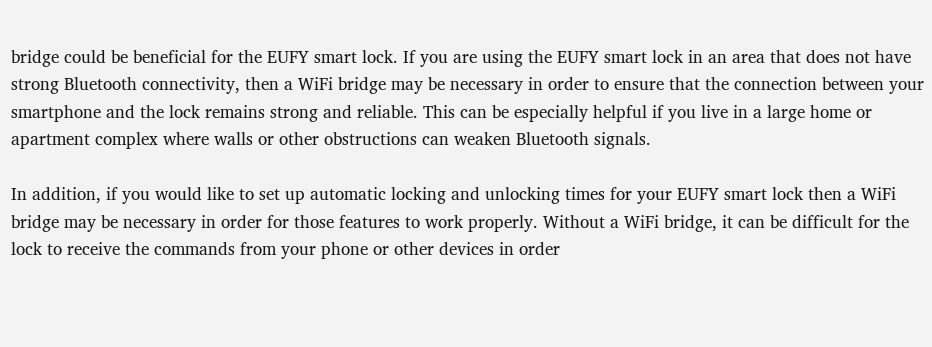bridge could be beneficial for the EUFY smart lock. If you are using the EUFY smart lock in an area that does not have strong Bluetooth connectivity, then a WiFi bridge may be necessary in order to ensure that the connection between your smartphone and the lock remains strong and reliable. This can be especially helpful if you live in a large home or apartment complex where walls or other obstructions can weaken Bluetooth signals.

In addition, if you would like to set up automatic locking and unlocking times for your EUFY smart lock then a WiFi bridge may be necessary in order for those features to work properly. Without a WiFi bridge, it can be difficult for the lock to receive the commands from your phone or other devices in order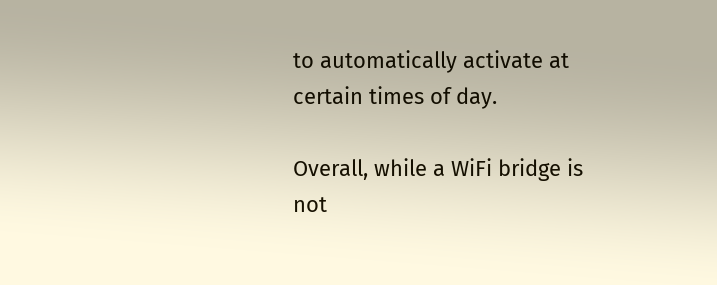to automatically activate at certain times of day.

Overall, while a WiFi bridge is not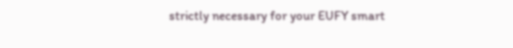strictly necessary for your EUFY smart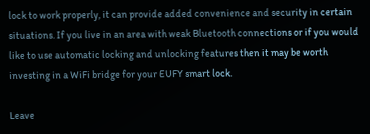lock to work properly, it can provide added convenience and security in certain situations. If you live in an area with weak Bluetooth connections or if you would like to use automatic locking and unlocking features then it may be worth investing in a WiFi bridge for your EUFY smart lock.

Leave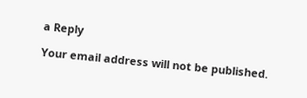a Reply

Your email address will not be published.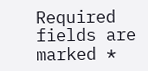Required fields are marked *